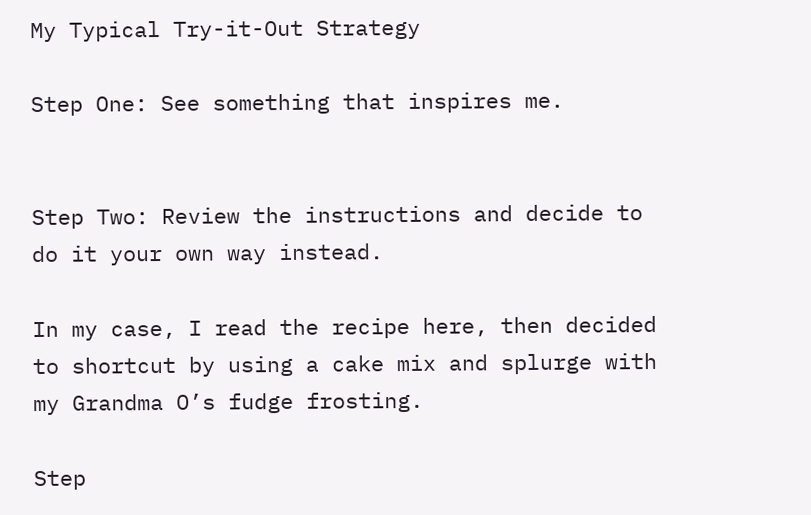My Typical Try-it-Out Strategy

Step One: See something that inspires me.


Step Two: Review the instructions and decide to do it your own way instead.

In my case, I read the recipe here, then decided to shortcut by using a cake mix and splurge with my Grandma O’s fudge frosting.

Step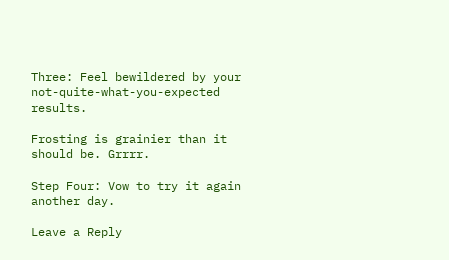Three: Feel bewildered by your not-quite-what-you-expected results.

Frosting is grainier than it should be. Grrrr.

Step Four: Vow to try it again another day.

Leave a Reply